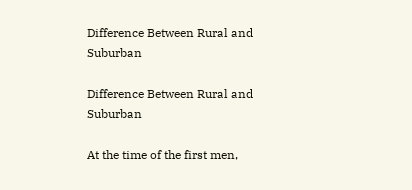Difference Between Rural and Suburban

Difference Between Rural and Suburban

At the time of the first men,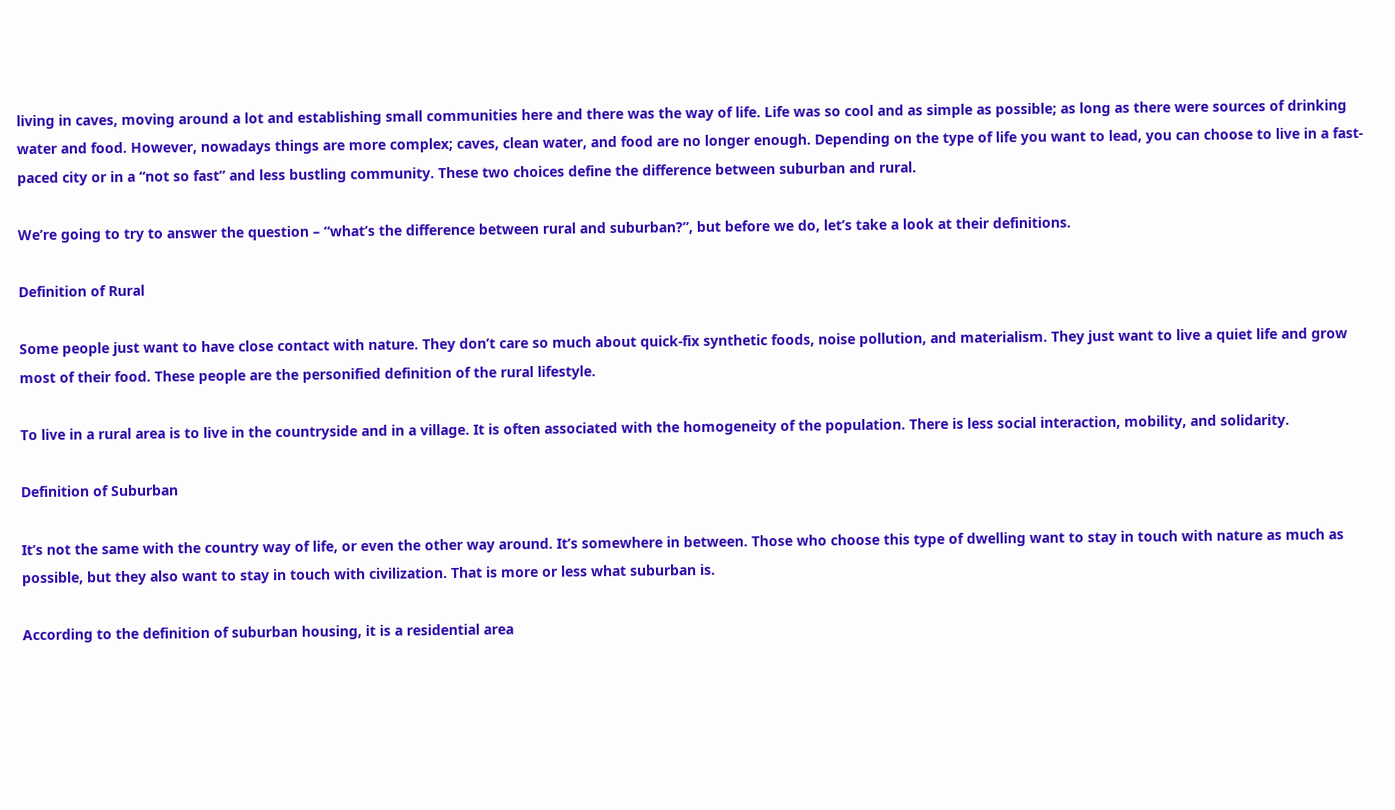living in caves, moving around a lot and establishing small communities here and there was the way of life. Life was so cool and as simple as possible; as long as there were sources of drinking water and food. However, nowadays things are more complex; caves, clean water, and food are no longer enough. Depending on the type of life you want to lead, you can choose to live in a fast-paced city or in a “not so fast” and less bustling community. These two choices define the difference between suburban and rural.

We’re going to try to answer the question – “what’s the difference between rural and suburban?”, but before we do, let’s take a look at their definitions.

Definition of Rural

Some people just want to have close contact with nature. They don’t care so much about quick-fix synthetic foods, noise pollution, and materialism. They just want to live a quiet life and grow most of their food. These people are the personified definition of the rural lifestyle.

To live in a rural area is to live in the countryside and in a village. It is often associated with the homogeneity of the population. There is less social interaction, mobility, and solidarity.

Definition of Suburban

It’s not the same with the country way of life, or even the other way around. It’s somewhere in between. Those who choose this type of dwelling want to stay in touch with nature as much as possible, but they also want to stay in touch with civilization. That is more or less what suburban is.

According to the definition of suburban housing, it is a residential area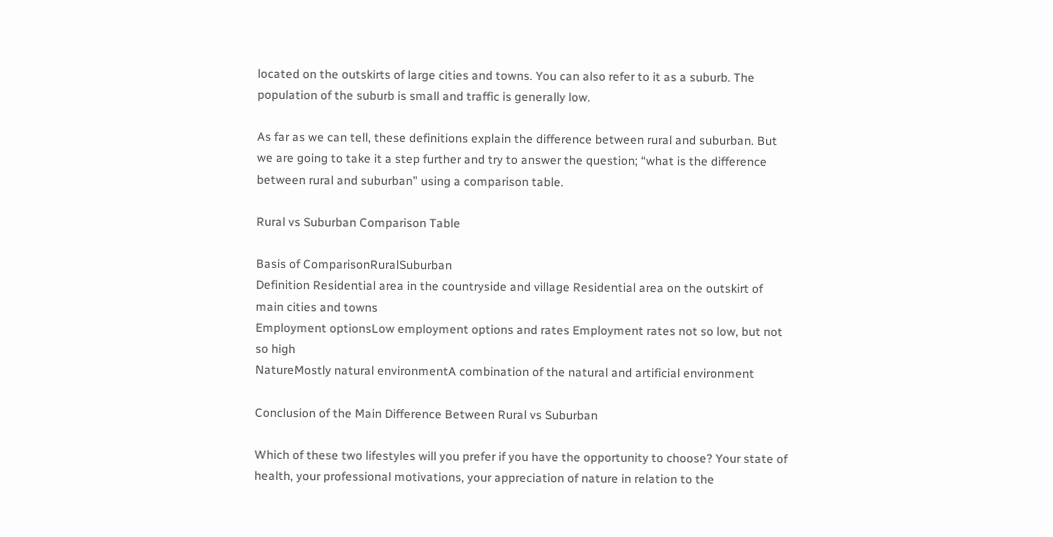located on the outskirts of large cities and towns. You can also refer to it as a suburb. The population of the suburb is small and traffic is generally low.

As far as we can tell, these definitions explain the difference between rural and suburban. But we are going to take it a step further and try to answer the question; “what is the difference between rural and suburban” using a comparison table.

Rural vs Suburban Comparison Table

Basis of ComparisonRuralSuburban
Definition Residential area in the countryside and village Residential area on the outskirt of main cities and towns
Employment optionsLow employment options and rates Employment rates not so low, but not so high
NatureMostly natural environmentA combination of the natural and artificial environment

Conclusion of the Main Difference Between Rural vs Suburban

Which of these two lifestyles will you prefer if you have the opportunity to choose? Your state of health, your professional motivations, your appreciation of nature in relation to the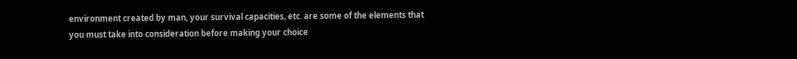environment created by man, your survival capacities, etc. are some of the elements that you must take into consideration before making your choice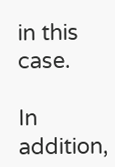in this case.

In addition,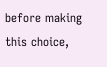before making this choice,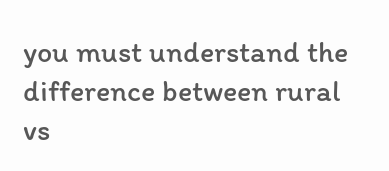you must understand the difference between rural vs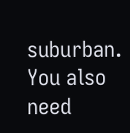suburban. You also need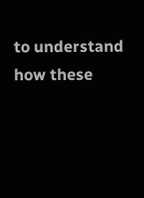to understand how these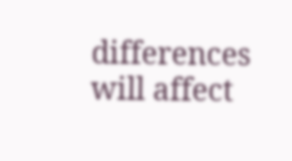differences will affect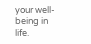your well-being in life.